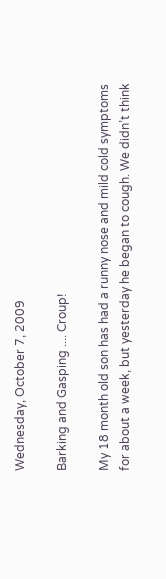Wednesday, October 7, 2009

Barking and Gasping .... Croup!

My 18 month old son has had a runny nose and mild cold symptoms for about a week, but yesterday he began to cough. We didn’t think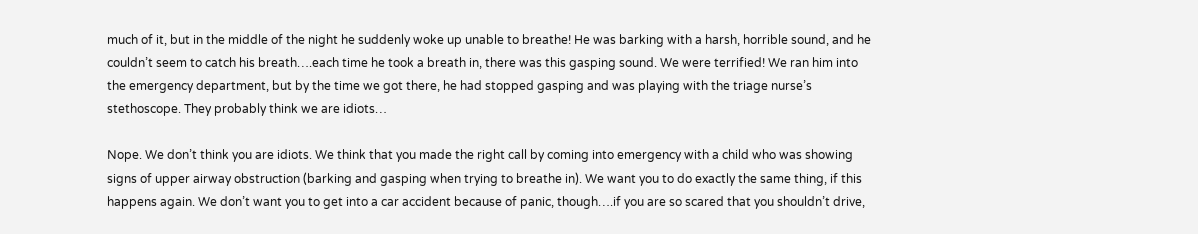much of it, but in the middle of the night he suddenly woke up unable to breathe! He was barking with a harsh, horrible sound, and he couldn’t seem to catch his breath….each time he took a breath in, there was this gasping sound. We were terrified! We ran him into the emergency department, but by the time we got there, he had stopped gasping and was playing with the triage nurse’s stethoscope. They probably think we are idiots…

Nope. We don’t think you are idiots. We think that you made the right call by coming into emergency with a child who was showing signs of upper airway obstruction (barking and gasping when trying to breathe in). We want you to do exactly the same thing, if this happens again. We don’t want you to get into a car accident because of panic, though….if you are so scared that you shouldn’t drive,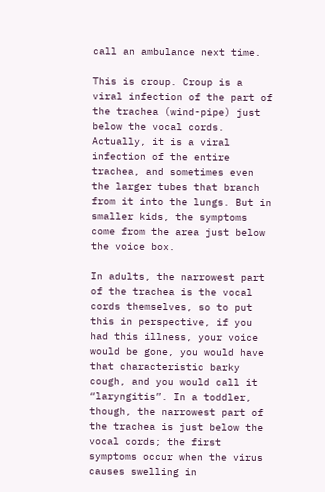call an ambulance next time.

This is croup. Croup is a viral infection of the part of the trachea (wind-pipe) just below the vocal cords. Actually, it is a viral infection of the entire trachea, and sometimes even the larger tubes that branch from it into the lungs. But in smaller kids, the symptoms come from the area just below the voice box.

In adults, the narrowest part of the trachea is the vocal cords themselves, so to put this in perspective, if you had this illness, your voice would be gone, you would have that characteristic barky cough, and you would call it “laryngitis”. In a toddler, though, the narrowest part of the trachea is just below the vocal cords; the first symptoms occur when the virus causes swelling in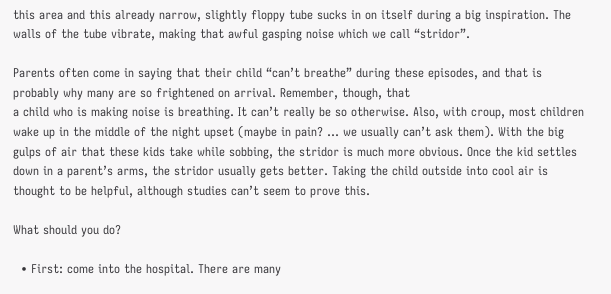this area and this already narrow, slightly floppy tube sucks in on itself during a big inspiration. The walls of the tube vibrate, making that awful gasping noise which we call “stridor”.

Parents often come in saying that their child “can’t breathe” during these episodes, and that is probably why many are so frightened on arrival. Remember, though, that
a child who is making noise is breathing. It can’t really be so otherwise. Also, with croup, most children wake up in the middle of the night upset (maybe in pain? … we usually can’t ask them). With the big gulps of air that these kids take while sobbing, the stridor is much more obvious. Once the kid settles down in a parent’s arms, the stridor usually gets better. Taking the child outside into cool air is thought to be helpful, although studies can’t seem to prove this.

What should you do?

  • First: come into the hospital. There are many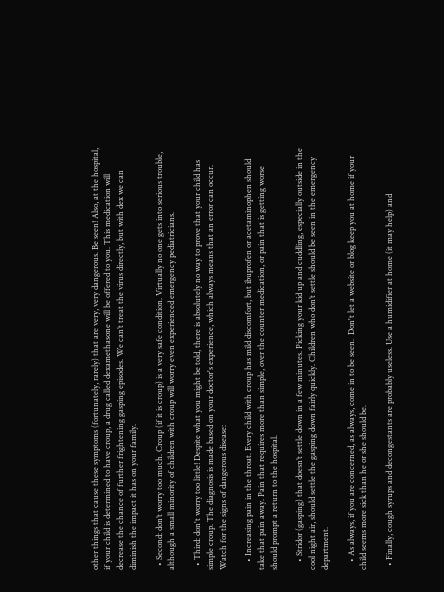other things that cause these symptoms (fortunately, rarely) that are very, very dangerous. Be seen! Also, at the hospital, if your child is determined to have croup, a drug called dexamethasone will be offered to you. This medication will decrease the chance of further frightening gasping episodes. We can’t treat the virus directly, but with dex we can diminish the impact it has on your family.

  • Second: don’t worry too much. Croup (if it is croup) is a very safe condition. Virtually no one gets into serious trouble, although a small minority of children with croup will worry even experienced emergency pediatricians.

  • Third: don't worry too little! Despite what you might be told, there is absolutely no way to prove that your child has simple croup. The diagnosis is made based on your doctor's experience, which always means that an error can occur. Watch for the signs of dangerous disease:

    • Increasing pain in the throat. Every child with croup has mild discomfort, but ibuprofen or acetaminophen should take that pain away. Pain that requires more than simple, over the counter medication, or pain that is getting worse should prompt a return to the hospital.

    • Stridor (gasping) that doesn’t settle down in a few minutes. Picking your kid up and cuddling, especially outside in the cool night air, should settle the gasping down fairly quickly. Children who don’t settle should be seen in the emergency department.

    • As always, if you are concerned, as always, come in to be seen.  Don't let a website or blog keep you at home if your child seems more sick than he or she should be.

  • Finally, cough syrups and decongestants are probably useless. Use a humidifier at home (it may help) and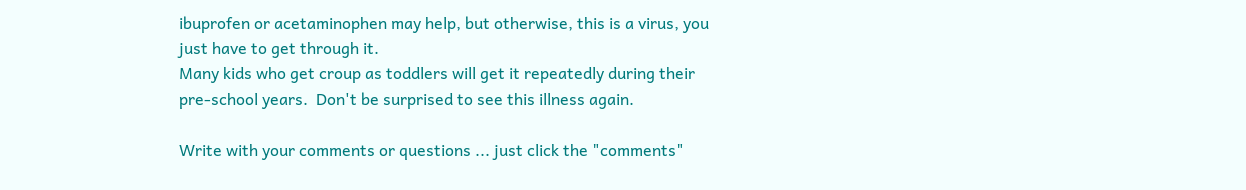ibuprofen or acetaminophen may help, but otherwise, this is a virus, you just have to get through it.
Many kids who get croup as toddlers will get it repeatedly during their pre-school years.  Don't be surprised to see this illness again.

Write with your comments or questions ... just click the "comments"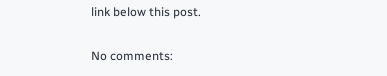link below this post.

No comments: